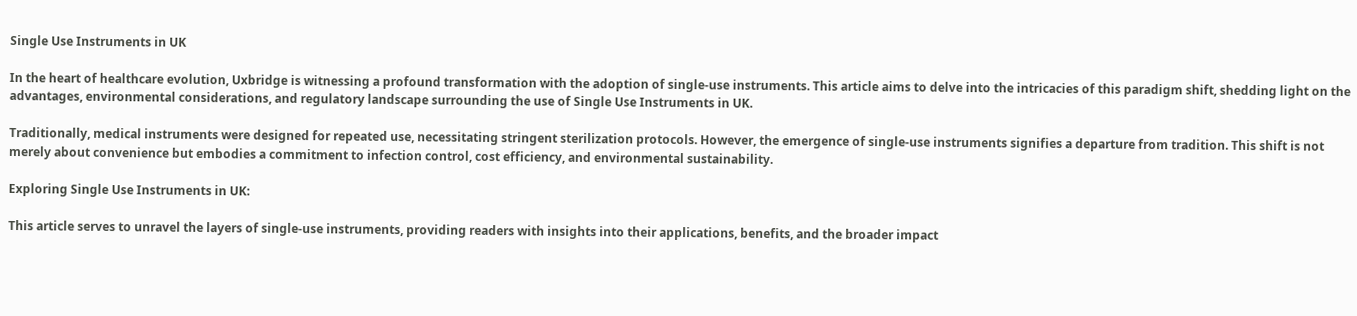Single Use Instruments in UK

In the heart of healthcare evolution, Uxbridge is witnessing a profound transformation with the adoption of single-use instruments. This article aims to delve into the intricacies of this paradigm shift, shedding light on the advantages, environmental considerations, and regulatory landscape surrounding the use of Single Use Instruments in UK.

Traditionally, medical instruments were designed for repeated use, necessitating stringent sterilization protocols. However, the emergence of single-use instruments signifies a departure from tradition. This shift is not merely about convenience but embodies a commitment to infection control, cost efficiency, and environmental sustainability.

Exploring Single Use Instruments in UK:

This article serves to unravel the layers of single-use instruments, providing readers with insights into their applications, benefits, and the broader impact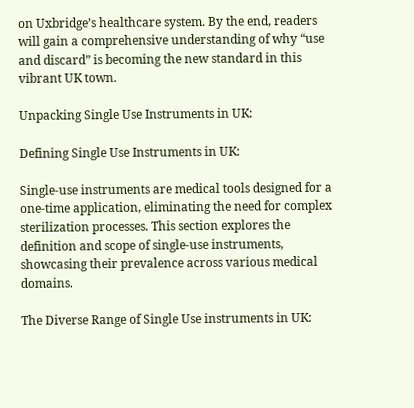on Uxbridge’s healthcare system. By the end, readers will gain a comprehensive understanding of why “use and discard” is becoming the new standard in this vibrant UK town.

Unpacking Single Use Instruments in UK:

Defining Single Use Instruments in UK:

Single-use instruments are medical tools designed for a one-time application, eliminating the need for complex sterilization processes. This section explores the definition and scope of single-use instruments, showcasing their prevalence across various medical domains.

The Diverse Range of Single Use instruments in UK: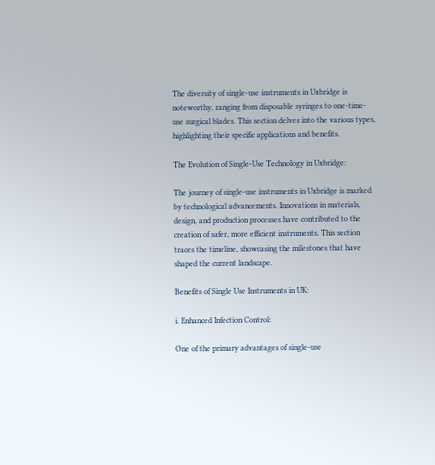The diversity of single-use instruments in Uxbridge is noteworthy, ranging from disposable syringes to one-time-use surgical blades. This section delves into the various types, highlighting their specific applications and benefits.

The Evolution of Single-Use Technology in Uxbridge:

The journey of single-use instruments in Uxbridge is marked by technological advancements. Innovations in materials, design, and production processes have contributed to the creation of safer, more efficient instruments. This section traces the timeline, showcasing the milestones that have shaped the current landscape.

Benefits of Single Use Instruments in UK:

i. Enhanced Infection Control:

One of the primary advantages of single-use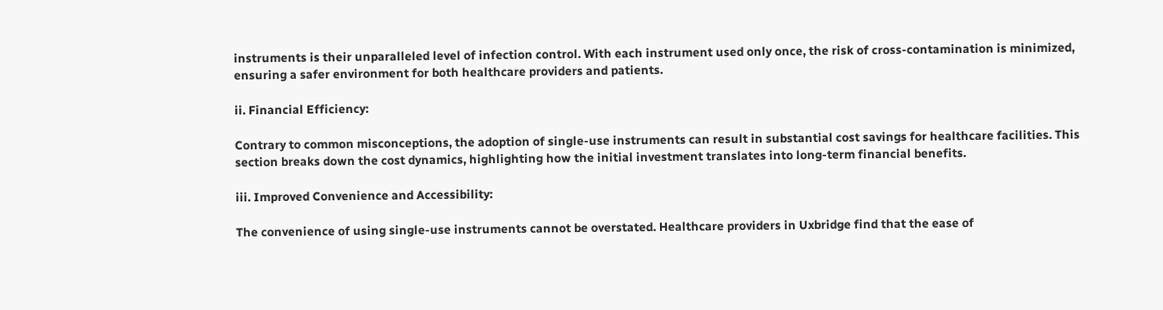instruments is their unparalleled level of infection control. With each instrument used only once, the risk of cross-contamination is minimized, ensuring a safer environment for both healthcare providers and patients.

ii. Financial Efficiency:

Contrary to common misconceptions, the adoption of single-use instruments can result in substantial cost savings for healthcare facilities. This section breaks down the cost dynamics, highlighting how the initial investment translates into long-term financial benefits.

iii. Improved Convenience and Accessibility:

The convenience of using single-use instruments cannot be overstated. Healthcare providers in Uxbridge find that the ease of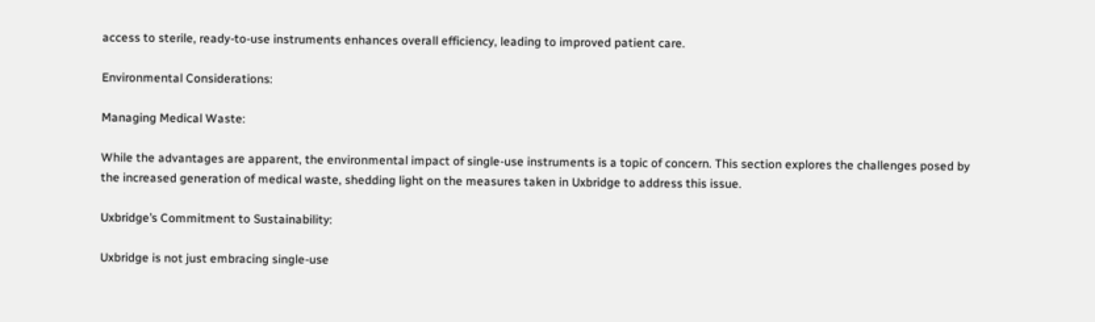access to sterile, ready-to-use instruments enhances overall efficiency, leading to improved patient care.

Environmental Considerations:

Managing Medical Waste:

While the advantages are apparent, the environmental impact of single-use instruments is a topic of concern. This section explores the challenges posed by the increased generation of medical waste, shedding light on the measures taken in Uxbridge to address this issue.

Uxbridge’s Commitment to Sustainability:

Uxbridge is not just embracing single-use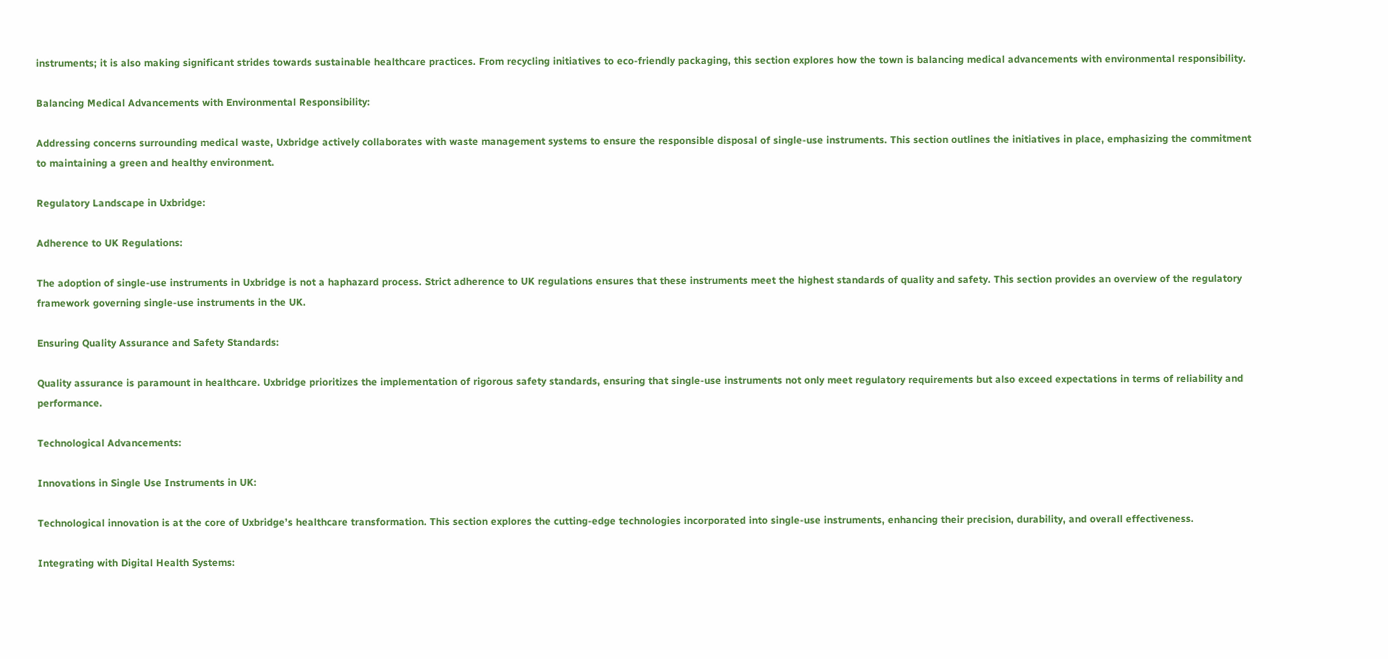instruments; it is also making significant strides towards sustainable healthcare practices. From recycling initiatives to eco-friendly packaging, this section explores how the town is balancing medical advancements with environmental responsibility.

Balancing Medical Advancements with Environmental Responsibility:

Addressing concerns surrounding medical waste, Uxbridge actively collaborates with waste management systems to ensure the responsible disposal of single-use instruments. This section outlines the initiatives in place, emphasizing the commitment to maintaining a green and healthy environment.

Regulatory Landscape in Uxbridge:

Adherence to UK Regulations:

The adoption of single-use instruments in Uxbridge is not a haphazard process. Strict adherence to UK regulations ensures that these instruments meet the highest standards of quality and safety. This section provides an overview of the regulatory framework governing single-use instruments in the UK.

Ensuring Quality Assurance and Safety Standards:

Quality assurance is paramount in healthcare. Uxbridge prioritizes the implementation of rigorous safety standards, ensuring that single-use instruments not only meet regulatory requirements but also exceed expectations in terms of reliability and performance.

Technological Advancements:

Innovations in Single Use Instruments in UK:

Technological innovation is at the core of Uxbridge’s healthcare transformation. This section explores the cutting-edge technologies incorporated into single-use instruments, enhancing their precision, durability, and overall effectiveness.

Integrating with Digital Health Systems: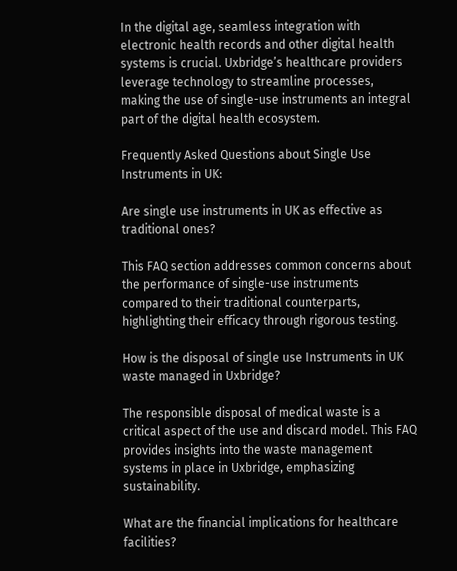In the digital age, seamless integration with electronic health records and other digital health systems is crucial. Uxbridge’s healthcare providers leverage technology to streamline processes, making the use of single-use instruments an integral part of the digital health ecosystem.

Frequently Asked Questions about Single Use Instruments in UK:

Are single use instruments in UK as effective as traditional ones?

This FAQ section addresses common concerns about the performance of single-use instruments compared to their traditional counterparts, highlighting their efficacy through rigorous testing.

How is the disposal of single use Instruments in UK waste managed in Uxbridge?

The responsible disposal of medical waste is a critical aspect of the use and discard model. This FAQ provides insights into the waste management systems in place in Uxbridge, emphasizing sustainability.

What are the financial implications for healthcare facilities?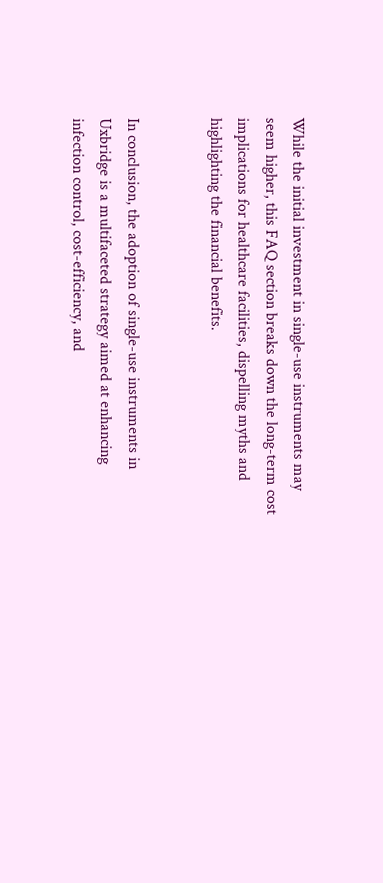While the initial investment in single-use instruments may seem higher, this FAQ section breaks down the long-term cost implications for healthcare facilities, dispelling myths and highlighting the financial benefits.


In conclusion, the adoption of single-use instruments in Uxbridge is a multifaceted strategy aimed at enhancing infection control, cost-efficiency, and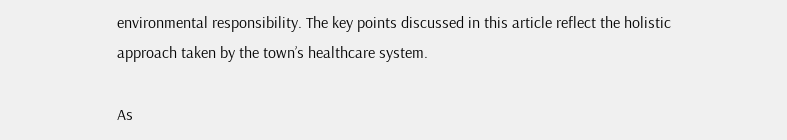environmental responsibility. The key points discussed in this article reflect the holistic approach taken by the town’s healthcare system.

As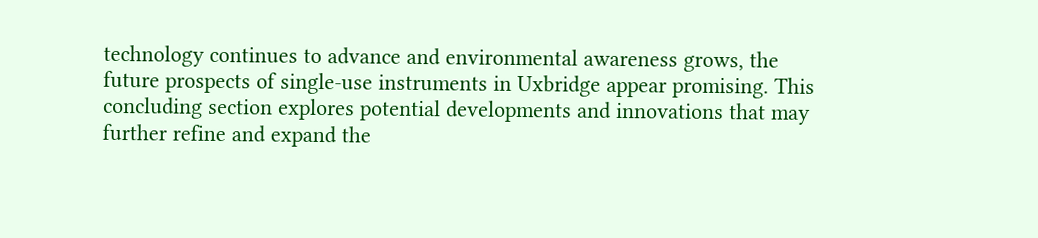technology continues to advance and environmental awareness grows, the future prospects of single-use instruments in Uxbridge appear promising. This concluding section explores potential developments and innovations that may further refine and expand the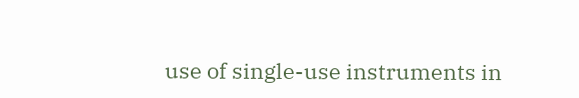use of single-use instruments in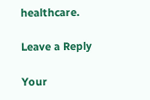healthcare.

Leave a Reply

Your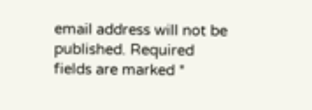email address will not be published. Required fields are marked *